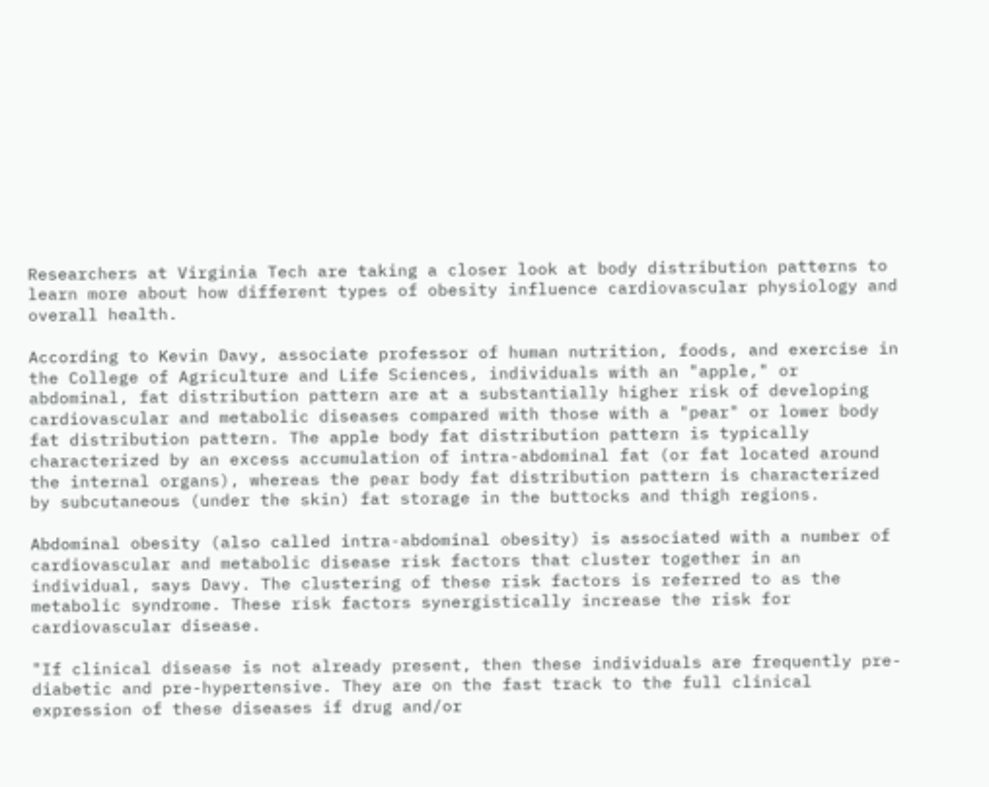Researchers at Virginia Tech are taking a closer look at body distribution patterns to learn more about how different types of obesity influence cardiovascular physiology and overall health.

According to Kevin Davy, associate professor of human nutrition, foods, and exercise in the College of Agriculture and Life Sciences, individuals with an "apple," or abdominal, fat distribution pattern are at a substantially higher risk of developing cardiovascular and metabolic diseases compared with those with a "pear" or lower body fat distribution pattern. The apple body fat distribution pattern is typically characterized by an excess accumulation of intra-abdominal fat (or fat located around the internal organs), whereas the pear body fat distribution pattern is characterized by subcutaneous (under the skin) fat storage in the buttocks and thigh regions.

Abdominal obesity (also called intra-abdominal obesity) is associated with a number of cardiovascular and metabolic disease risk factors that cluster together in an individual, says Davy. The clustering of these risk factors is referred to as the metabolic syndrome. These risk factors synergistically increase the risk for cardiovascular disease.

"If clinical disease is not already present, then these individuals are frequently pre-diabetic and pre-hypertensive. They are on the fast track to the full clinical expression of these diseases if drug and/or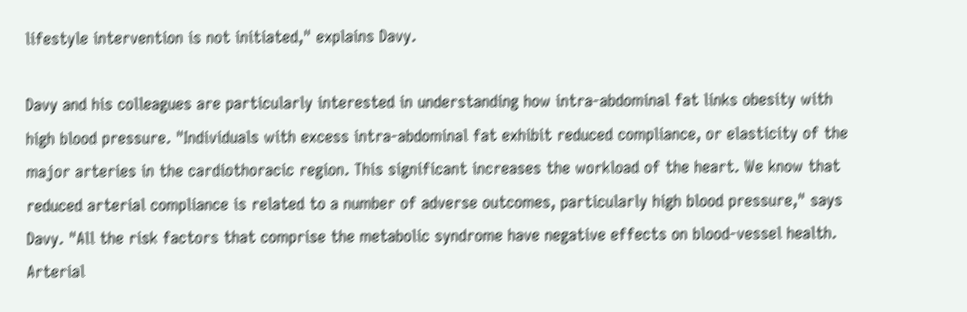lifestyle intervention is not initiated," explains Davy.

Davy and his colleagues are particularly interested in understanding how intra-abdominal fat links obesity with high blood pressure. "Individuals with excess intra-abdominal fat exhibit reduced compliance, or elasticity of the major arteries in the cardiothoracic region. This significant increases the workload of the heart. We know that reduced arterial compliance is related to a number of adverse outcomes, particularly high blood pressure," says Davy. "All the risk factors that comprise the metabolic syndrome have negative effects on blood-vessel health. Arterial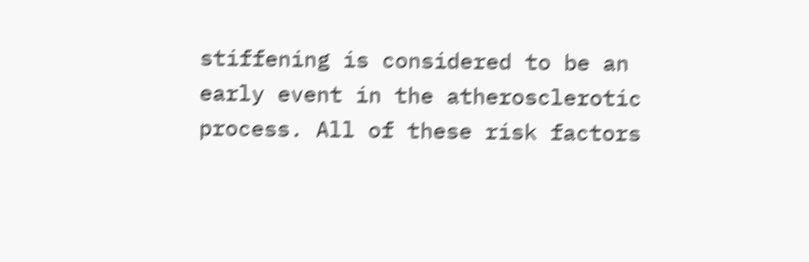stiffening is considered to be an early event in the atherosclerotic process. All of these risk factors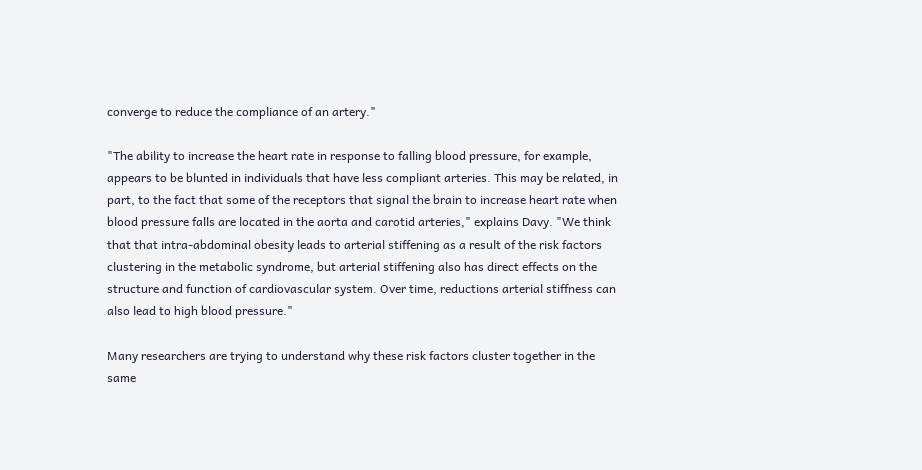converge to reduce the compliance of an artery."

"The ability to increase the heart rate in response to falling blood pressure, for example, appears to be blunted in individuals that have less compliant arteries. This may be related, in part, to the fact that some of the receptors that signal the brain to increase heart rate when blood pressure falls are located in the aorta and carotid arteries," explains Davy. "We think that that intra-abdominal obesity leads to arterial stiffening as a result of the risk factors clustering in the metabolic syndrome, but arterial stiffening also has direct effects on the structure and function of cardiovascular system. Over time, reductions arterial stiffness can also lead to high blood pressure."

Many researchers are trying to understand why these risk factors cluster together in the same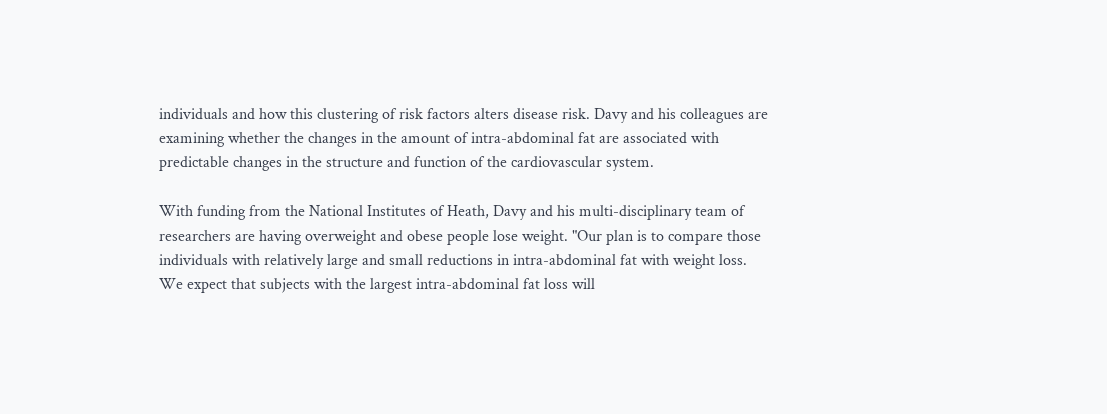individuals and how this clustering of risk factors alters disease risk. Davy and his colleagues are examining whether the changes in the amount of intra-abdominal fat are associated with predictable changes in the structure and function of the cardiovascular system.

With funding from the National Institutes of Heath, Davy and his multi-disciplinary team of researchers are having overweight and obese people lose weight. "Our plan is to compare those individuals with relatively large and small reductions in intra-abdominal fat with weight loss. We expect that subjects with the largest intra-abdominal fat loss will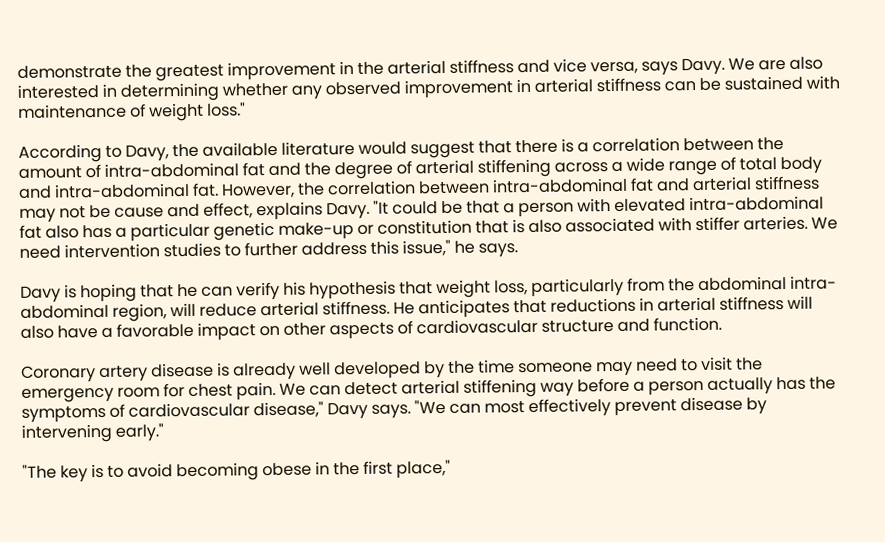demonstrate the greatest improvement in the arterial stiffness and vice versa, says Davy. We are also interested in determining whether any observed improvement in arterial stiffness can be sustained with maintenance of weight loss."

According to Davy, the available literature would suggest that there is a correlation between the amount of intra-abdominal fat and the degree of arterial stiffening across a wide range of total body and intra-abdominal fat. However, the correlation between intra-abdominal fat and arterial stiffness may not be cause and effect, explains Davy. "It could be that a person with elevated intra-abdominal fat also has a particular genetic make-up or constitution that is also associated with stiffer arteries. We need intervention studies to further address this issue," he says.

Davy is hoping that he can verify his hypothesis that weight loss, particularly from the abdominal intra-abdominal region, will reduce arterial stiffness. He anticipates that reductions in arterial stiffness will also have a favorable impact on other aspects of cardiovascular structure and function.

Coronary artery disease is already well developed by the time someone may need to visit the emergency room for chest pain. We can detect arterial stiffening way before a person actually has the symptoms of cardiovascular disease," Davy says. "We can most effectively prevent disease by intervening early."

"The key is to avoid becoming obese in the first place,"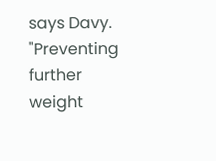says Davy. "Preventing further weight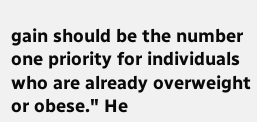gain should be the number one priority for individuals who are already overweight or obese." He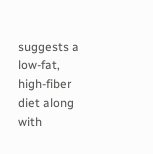suggests a low-fat, high-fiber diet along with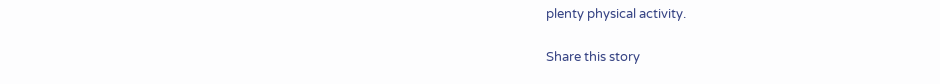plenty physical activity.

Share this story